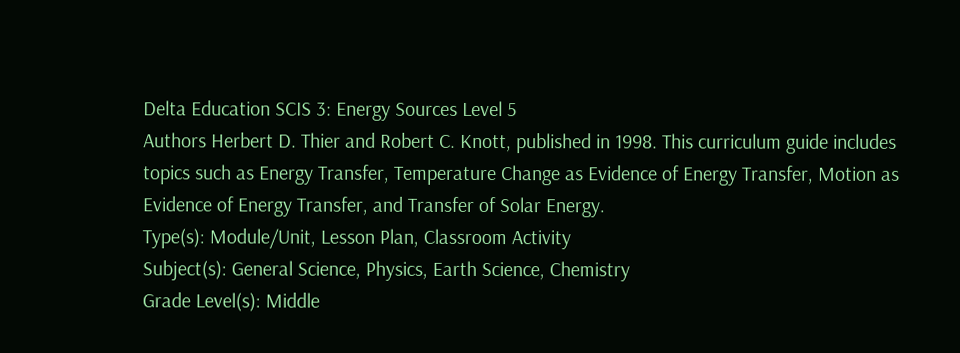Delta Education SCIS 3: Energy Sources Level 5
Authors Herbert D. Thier and Robert C. Knott, published in 1998. This curriculum guide includes topics such as Energy Transfer, Temperature Change as Evidence of Energy Transfer, Motion as Evidence of Energy Transfer, and Transfer of Solar Energy.
Type(s): Module/Unit, Lesson Plan, Classroom Activity
Subject(s): General Science, Physics, Earth Science, Chemistry
Grade Level(s): Middle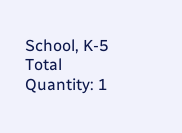School, K-5
Total Quantity: 1